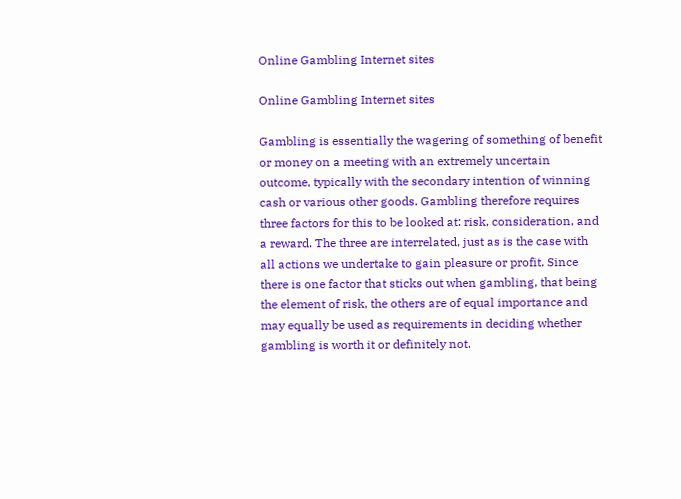Online Gambling Internet sites

Online Gambling Internet sites

Gambling is essentially the wagering of something of benefit or money on a meeting with an extremely uncertain outcome, typically with the secondary intention of winning cash or various other goods. Gambling therefore requires three factors for this to be looked at: risk, consideration, and a reward. The three are interrelated, just as is the case with all actions we undertake to gain pleasure or profit. Since there is one factor that sticks out when gambling, that being the element of risk, the others are of equal importance and may equally be used as requirements in deciding whether gambling is worth it or definitely not.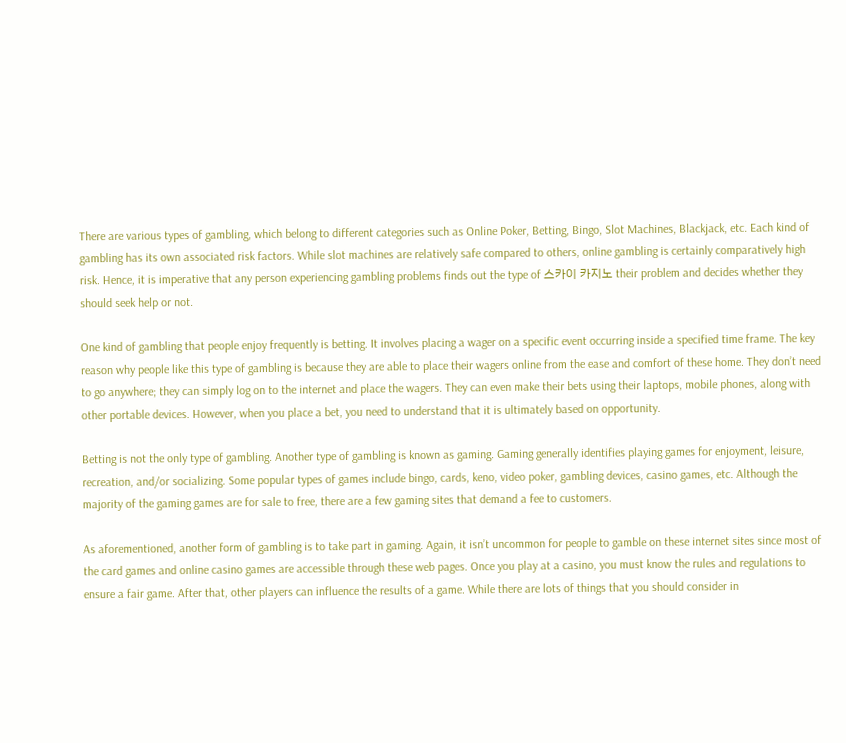There are various types of gambling, which belong to different categories such as Online Poker, Betting, Bingo, Slot Machines, Blackjack, etc. Each kind of gambling has its own associated risk factors. While slot machines are relatively safe compared to others, online gambling is certainly comparatively high risk. Hence, it is imperative that any person experiencing gambling problems finds out the type of 스카이 카지노 their problem and decides whether they should seek help or not.

One kind of gambling that people enjoy frequently is betting. It involves placing a wager on a specific event occurring inside a specified time frame. The key reason why people like this type of gambling is because they are able to place their wagers online from the ease and comfort of these home. They don’t need to go anywhere; they can simply log on to the internet and place the wagers. They can even make their bets using their laptops, mobile phones, along with other portable devices. However, when you place a bet, you need to understand that it is ultimately based on opportunity.

Betting is not the only type of gambling. Another type of gambling is known as gaming. Gaming generally identifies playing games for enjoyment, leisure, recreation, and/or socializing. Some popular types of games include bingo, cards, keno, video poker, gambling devices, casino games, etc. Although the majority of the gaming games are for sale to free, there are a few gaming sites that demand a fee to customers.

As aforementioned, another form of gambling is to take part in gaming. Again, it isn’t uncommon for people to gamble on these internet sites since most of the card games and online casino games are accessible through these web pages. Once you play at a casino, you must know the rules and regulations to ensure a fair game. After that, other players can influence the results of a game. While there are lots of things that you should consider in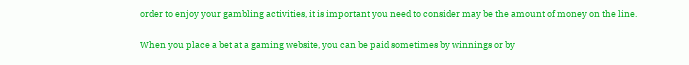order to enjoy your gambling activities, it is important you need to consider may be the amount of money on the line.

When you place a bet at a gaming website, you can be paid sometimes by winnings or by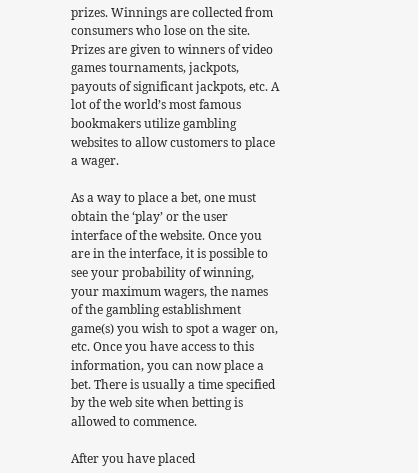prizes. Winnings are collected from consumers who lose on the site. Prizes are given to winners of video games tournaments, jackpots, payouts of significant jackpots, etc. A lot of the world’s most famous bookmakers utilize gambling websites to allow customers to place a wager.

As a way to place a bet, one must obtain the ‘play’ or the user interface of the website. Once you are in the interface, it is possible to see your probability of winning, your maximum wagers, the names of the gambling establishment game(s) you wish to spot a wager on, etc. Once you have access to this information, you can now place a bet. There is usually a time specified by the web site when betting is allowed to commence.

After you have placed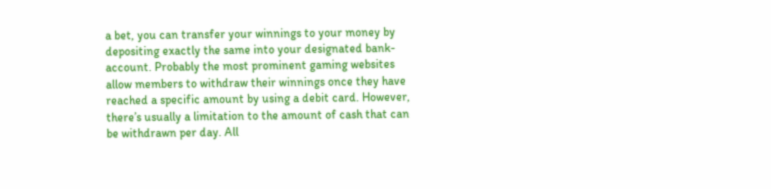a bet, you can transfer your winnings to your money by depositing exactly the same into your designated bank-account. Probably the most prominent gaming websites allow members to withdraw their winnings once they have reached a specific amount by using a debit card. However, there’s usually a limitation to the amount of cash that can be withdrawn per day. All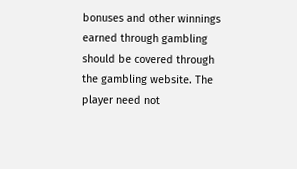bonuses and other winnings earned through gambling should be covered through the gambling website. The player need not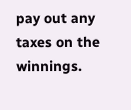pay out any taxes on the winnings.